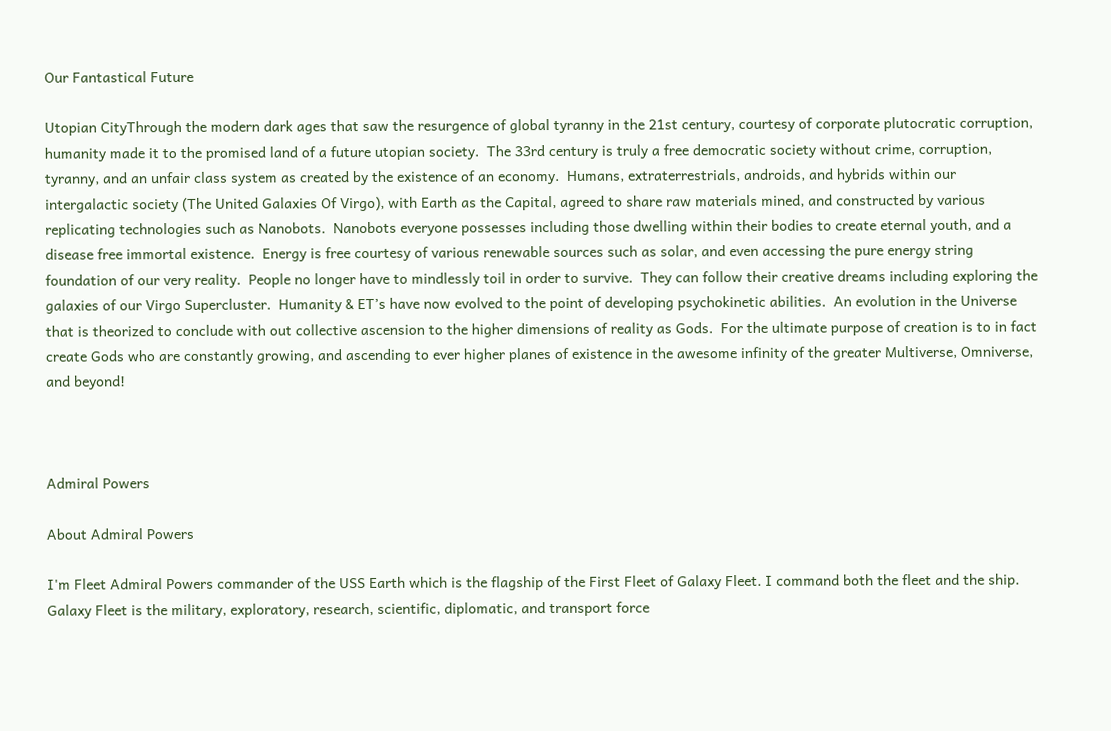Our Fantastical Future

Utopian CityThrough the modern dark ages that saw the resurgence of global tyranny in the 21st century, courtesy of corporate plutocratic corruption, humanity made it to the promised land of a future utopian society.  The 33rd century is truly a free democratic society without crime, corruption, tyranny, and an unfair class system as created by the existence of an economy.  Humans, extraterrestrials, androids, and hybrids within our intergalactic society (The United Galaxies Of Virgo), with Earth as the Capital, agreed to share raw materials mined, and constructed by various replicating technologies such as Nanobots.  Nanobots everyone possesses including those dwelling within their bodies to create eternal youth, and a disease free immortal existence.  Energy is free courtesy of various renewable sources such as solar, and even accessing the pure energy string foundation of our very reality.  People no longer have to mindlessly toil in order to survive.  They can follow their creative dreams including exploring the galaxies of our Virgo Supercluster.  Humanity & ET’s have now evolved to the point of developing psychokinetic abilities.  An evolution in the Universe that is theorized to conclude with out collective ascension to the higher dimensions of reality as Gods.  For the ultimate purpose of creation is to in fact create Gods who are constantly growing, and ascending to ever higher planes of existence in the awesome infinity of the greater Multiverse, Omniverse, and beyond!



Admiral Powers

About Admiral Powers

I'm Fleet Admiral Powers commander of the USS Earth which is the flagship of the First Fleet of Galaxy Fleet. I command both the fleet and the ship. Galaxy Fleet is the military, exploratory, research, scientific, diplomatic, and transport force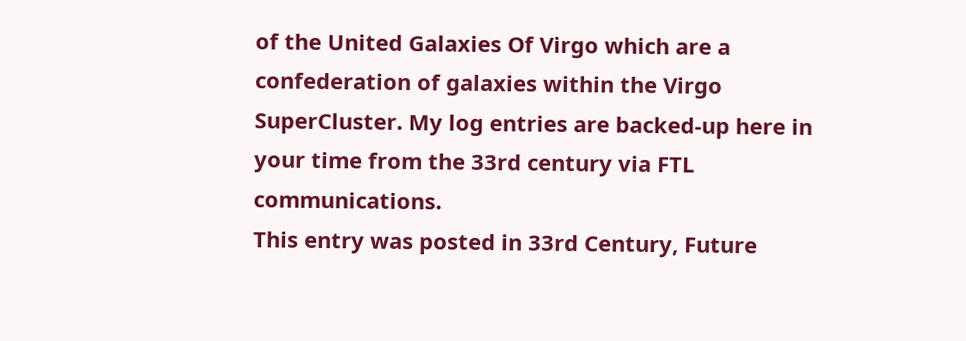of the United Galaxies Of Virgo which are a confederation of galaxies within the Virgo SuperCluster. My log entries are backed-up here in your time from the 33rd century via FTL communications.
This entry was posted in 33rd Century, Future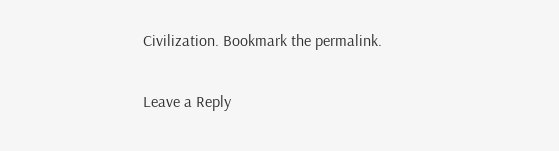Civilization. Bookmark the permalink.

Leave a Reply